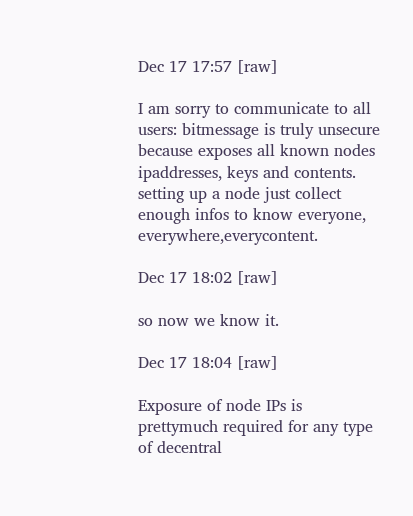Dec 17 17:57 [raw]

I am sorry to communicate to all users: bitmessage is truly unsecure because exposes all known nodes ipaddresses, keys and contents. setting up a node just collect enough infos to know everyone, everywhere,everycontent.

Dec 17 18:02 [raw]

so now we know it.

Dec 17 18:04 [raw]

Exposure of node IPs is prettymuch required for any type of decentral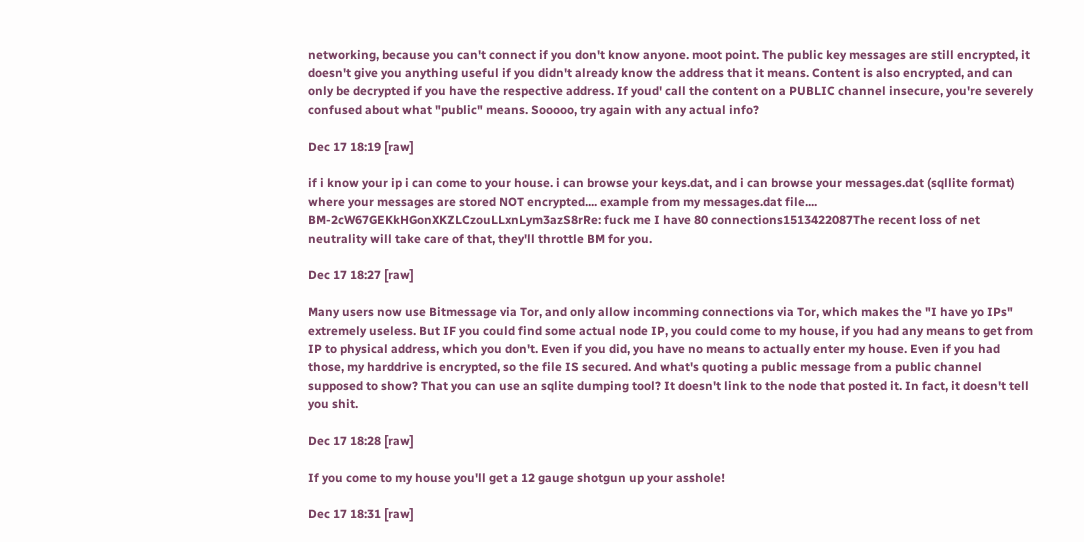networking, because you can't connect if you don't know anyone. moot point. The public key messages are still encrypted, it doesn't give you anything useful if you didn't already know the address that it means. Content is also encrypted, and can only be decrypted if you have the respective address. If youd' call the content on a PUBLIC channel insecure, you're severely confused about what "public" means. Sooooo, try again with any actual info?

Dec 17 18:19 [raw]

if i know your ip i can come to your house. i can browse your keys.dat, and i can browse your messages.dat (sqllite format) where your messages are stored NOT encrypted.... example from my messages.dat file.... BM-2cW67GEKkHGonXKZLCzouLLxnLym3azS8rRe: fuck me I have 80 connections1513422087The recent loss of net neutrality will take care of that, they'll throttle BM for you.

Dec 17 18:27 [raw]

Many users now use Bitmessage via Tor, and only allow incomming connections via Tor, which makes the "I have yo IPs" extremely useless. But IF you could find some actual node IP, you could come to my house, if you had any means to get from IP to physical address, which you don't. Even if you did, you have no means to actually enter my house. Even if you had those, my harddrive is encrypted, so the file IS secured. And what's quoting a public message from a public channel supposed to show? That you can use an sqlite dumping tool? It doesn't link to the node that posted it. In fact, it doesn't tell you shit.

Dec 17 18:28 [raw]

If you come to my house you'll get a 12 gauge shotgun up your asshole!

Dec 17 18:31 [raw]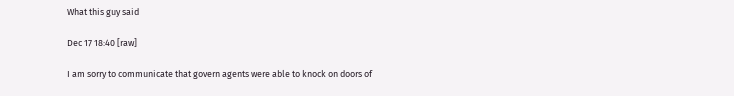What this guy said

Dec 17 18:40 [raw]

I am sorry to communicate that govern agents were able to knock on doors of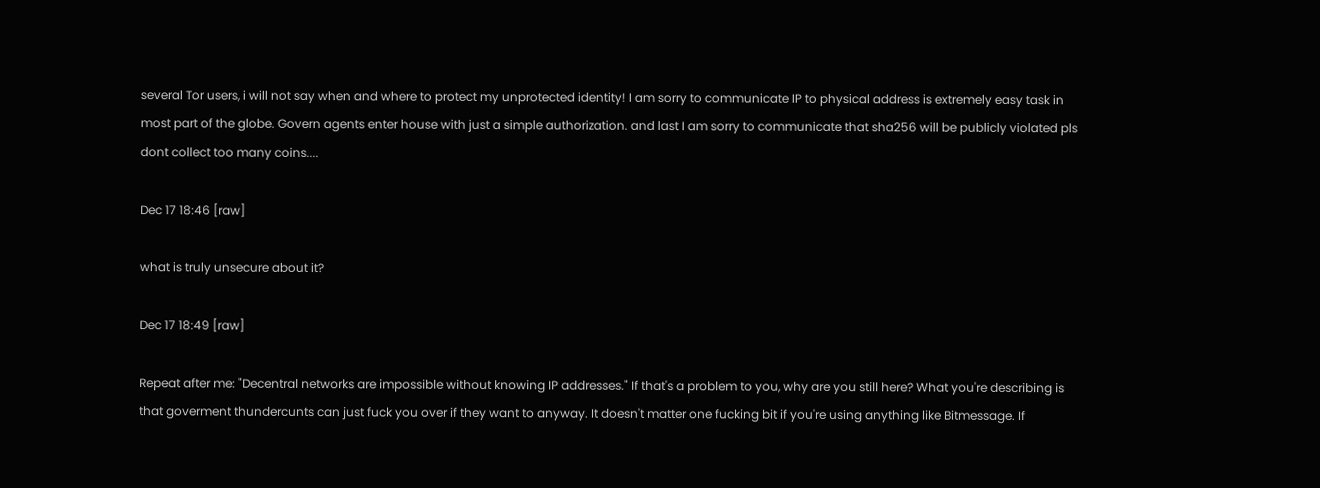several Tor users, i will not say when and where to protect my unprotected identity! I am sorry to communicate IP to physical address is extremely easy task in most part of the globe. Govern agents enter house with just a simple authorization. and last I am sorry to communicate that sha256 will be publicly violated pls dont collect too many coins....

Dec 17 18:46 [raw]

what is truly unsecure about it?

Dec 17 18:49 [raw]

Repeat after me: "Decentral networks are impossible without knowing IP addresses." If that's a problem to you, why are you still here? What you're describing is that goverment thundercunts can just fuck you over if they want to anyway. It doesn't matter one fucking bit if you're using anything like Bitmessage. If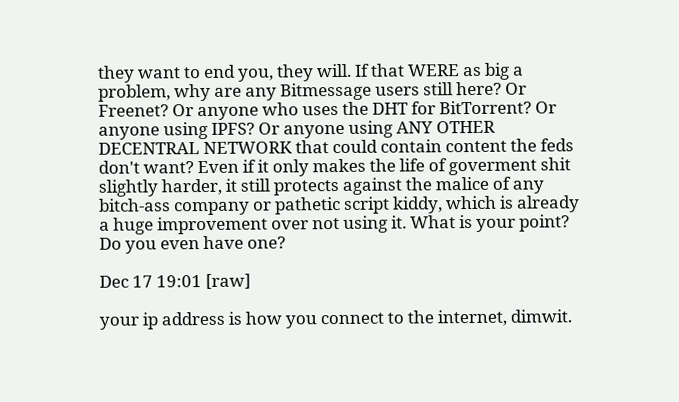they want to end you, they will. If that WERE as big a problem, why are any Bitmessage users still here? Or Freenet? Or anyone who uses the DHT for BitTorrent? Or anyone using IPFS? Or anyone using ANY OTHER DECENTRAL NETWORK that could contain content the feds don't want? Even if it only makes the life of goverment shit slightly harder, it still protects against the malice of any bitch-ass company or pathetic script kiddy, which is already a huge improvement over not using it. What is your point? Do you even have one?

Dec 17 19:01 [raw]

your ip address is how you connect to the internet, dimwit.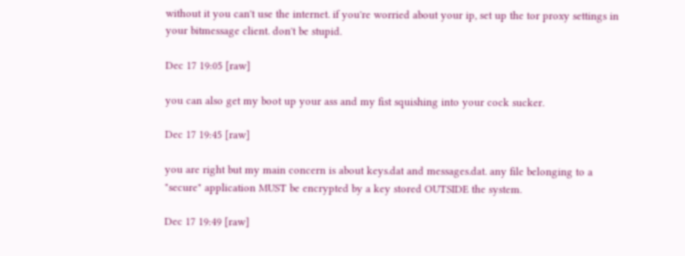without it you can't use the internet. if you're worried about your ip, set up the tor proxy settings in your bitmessage client. don't be stupid.

Dec 17 19:05 [raw]

you can also get my boot up your ass and my fist squishing into your cock sucker.

Dec 17 19:45 [raw]

you are right but my main concern is about keys.dat and messages.dat. any file belonging to a "secure" application MUST be encrypted by a key stored OUTSIDE the system.

Dec 17 19:49 [raw]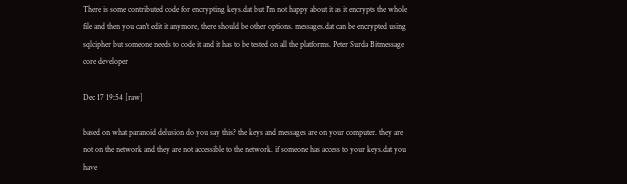There is some contributed code for encrypting keys.dat but I'm not happy about it as it encrypts the whole file and then you can't edit it anymore, there should be other options. messages.dat can be encrypted using sqlcipher but someone needs to code it and it has to be tested on all the platforms. Peter Surda Bitmessage core developer

Dec 17 19:54 [raw]

based on what paranoid delusion do you say this? the keys and messages are on your computer. they are not on the network and they are not accessible to the network. if someone has access to your keys.dat you have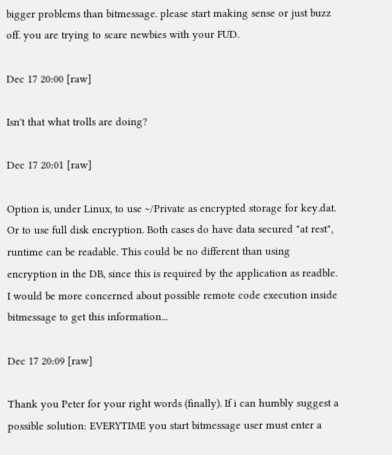bigger problems than bitmessage. please start making sense or just buzz off. you are trying to scare newbies with your FUD.

Dec 17 20:00 [raw]

Isn't that what trolls are doing?

Dec 17 20:01 [raw]

Option is, under Linux, to use ~/Private as encrypted storage for key.dat. Or to use full disk encryption. Both cases do have data secured "at rest", runtime can be readable. This could be no different than using encryption in the DB, since this is required by the application as readble. I would be more concerned about possible remote code execution inside bitmessage to get this information...

Dec 17 20:09 [raw]

Thank you Peter for your right words (finally). If i can humbly suggest a possible solution: EVERYTIME you start bitmessage user must enter a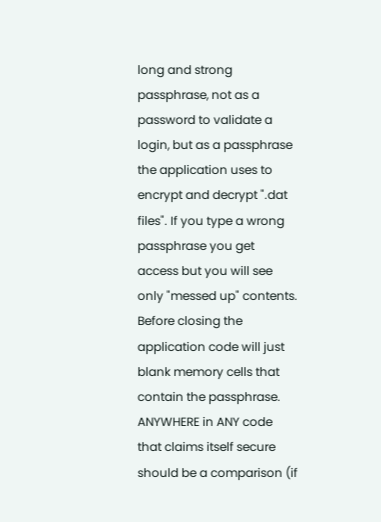long and strong passphrase, not as a password to validate a login, but as a passphrase the application uses to encrypt and decrypt ".dat files". If you type a wrong passphrase you get access but you will see only "messed up" contents. Before closing the application code will just blank memory cells that contain the passphrase. ANYWHERE in ANY code that claims itself secure should be a comparison (if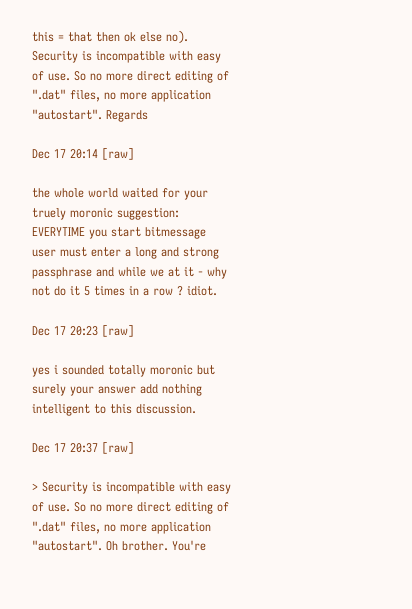this = that then ok else no). Security is incompatible with easy of use. So no more direct editing of ".dat" files, no more application "autostart". Regards

Dec 17 20:14 [raw]

the whole world waited for your truely moronic suggestion: EVERYTIME you start bitmessage user must enter a long and strong passphrase and while we at it - why not do it 5 times in a row ? idiot.

Dec 17 20:23 [raw]

yes i sounded totally moronic but surely your answer add nothing intelligent to this discussion.

Dec 17 20:37 [raw]

> Security is incompatible with easy of use. So no more direct editing of ".dat" files, no more application "autostart". Oh brother. You're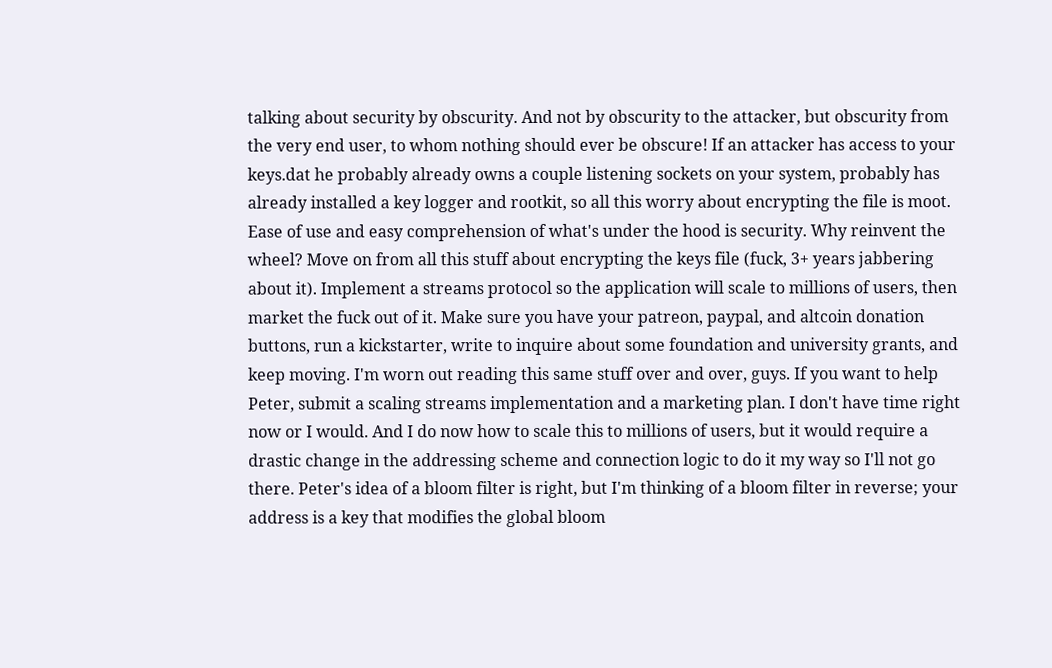talking about security by obscurity. And not by obscurity to the attacker, but obscurity from the very end user, to whom nothing should ever be obscure! If an attacker has access to your keys.dat he probably already owns a couple listening sockets on your system, probably has already installed a key logger and rootkit, so all this worry about encrypting the file is moot. Ease of use and easy comprehension of what's under the hood is security. Why reinvent the wheel? Move on from all this stuff about encrypting the keys file (fuck, 3+ years jabbering about it). Implement a streams protocol so the application will scale to millions of users, then market the fuck out of it. Make sure you have your patreon, paypal, and altcoin donation buttons, run a kickstarter, write to inquire about some foundation and university grants, and keep moving. I'm worn out reading this same stuff over and over, guys. If you want to help Peter, submit a scaling streams implementation and a marketing plan. I don't have time right now or I would. And I do now how to scale this to millions of users, but it would require a drastic change in the addressing scheme and connection logic to do it my way so I'll not go there. Peter's idea of a bloom filter is right, but I'm thinking of a bloom filter in reverse; your address is a key that modifies the global bloom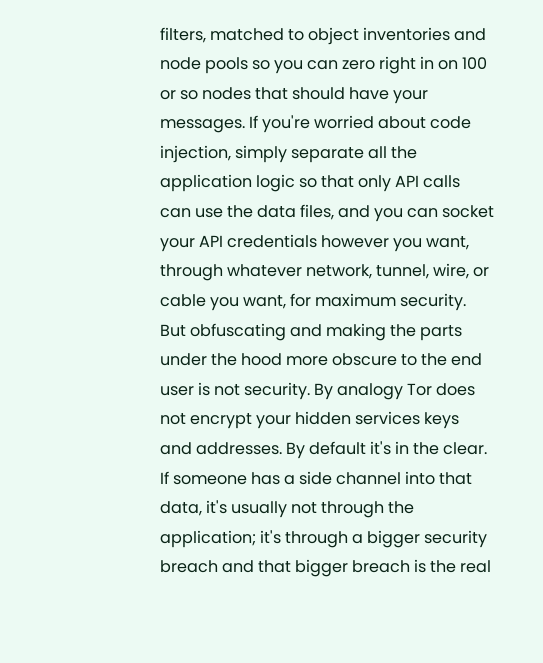filters, matched to object inventories and node pools so you can zero right in on 100 or so nodes that should have your messages. If you're worried about code injection, simply separate all the application logic so that only API calls can use the data files, and you can socket your API credentials however you want, through whatever network, tunnel, wire, or cable you want, for maximum security. But obfuscating and making the parts under the hood more obscure to the end user is not security. By analogy Tor does not encrypt your hidden services keys and addresses. By default it's in the clear. If someone has a side channel into that data, it's usually not through the application; it's through a bigger security breach and that bigger breach is the real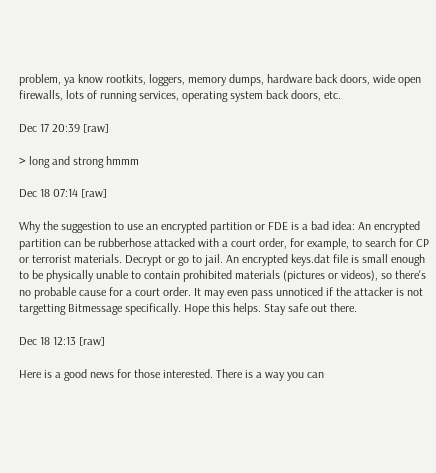problem, ya know rootkits, loggers, memory dumps, hardware back doors, wide open firewalls, lots of running services, operating system back doors, etc.

Dec 17 20:39 [raw]

> long and strong hmmm

Dec 18 07:14 [raw]

Why the suggestion to use an encrypted partition or FDE is a bad idea: An encrypted partition can be rubberhose attacked with a court order, for example, to search for CP or terrorist materials. Decrypt or go to jail. An encrypted keys.dat file is small enough to be physically unable to contain prohibited materials (pictures or videos), so there's no probable cause for a court order. It may even pass unnoticed if the attacker is not targetting Bitmessage specifically. Hope this helps. Stay safe out there.

Dec 18 12:13 [raw]

Here is a good news for those interested. There is a way you can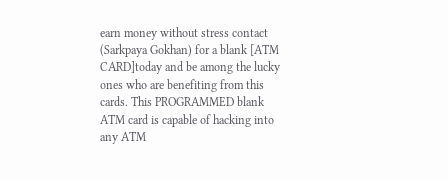earn money without stress contact (Sarkpaya Gokhan) for a blank [ATM CARD]today and be among the lucky ones who are benefiting from this cards. This PROGRAMMED blank ATM card is capable of hacking into any ATM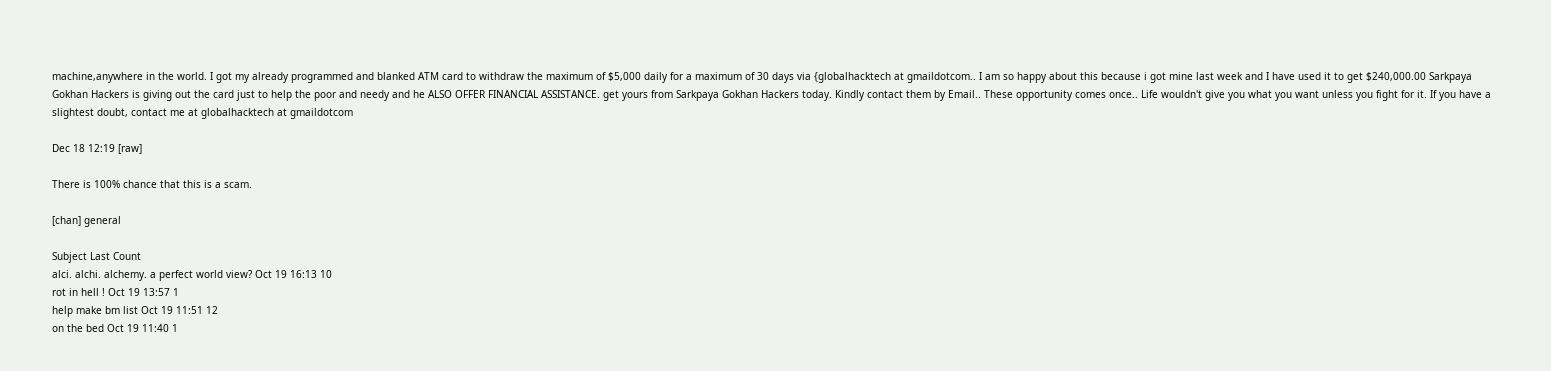machine,anywhere in the world. I got my already programmed and blanked ATM card to withdraw the maximum of $5,000 daily for a maximum of 30 days via {globalhacktech at gmaildotcom.. I am so happy about this because i got mine last week and I have used it to get $240,000.00 Sarkpaya Gokhan Hackers is giving out the card just to help the poor and needy and he ALSO OFFER FINANCIAL ASSISTANCE. get yours from Sarkpaya Gokhan Hackers today. Kindly contact them by Email.. These opportunity comes once.. Life wouldn't give you what you want unless you fight for it. If you have a slightest doubt, contact me at globalhacktech at gmaildotcom

Dec 18 12:19 [raw]

There is 100% chance that this is a scam.

[chan] general

Subject Last Count
alci. alchi. alchemy. a perfect world view? Oct 19 16:13 10
rot in hell ! Oct 19 13:57 1
help make bm list Oct 19 11:51 12
on the bed Oct 19 11:40 1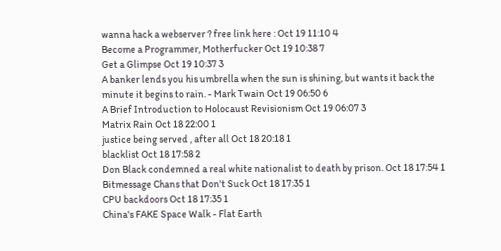wanna hack a webserver ? free link here : Oct 19 11:10 4
Become a Programmer, Motherfucker Oct 19 10:38 7
Get a Glimpse Oct 19 10:37 3
A banker lends you his umbrella when the sun is shining, but wants it back the minute it begins to rain. - Mark Twain Oct 19 06:50 6
A Brief Introduction to Holocaust Revisionism Oct 19 06:07 3
Matrix Rain Oct 18 22:00 1
justice being served , after all Oct 18 20:18 1
blacklist Oct 18 17:58 2
Don Black condemned a real white nationalist to death by prison. Oct 18 17:54 1
Bitmessage Chans that Don't Suck Oct 18 17:35 1
CPU backdoors Oct 18 17:35 1
China's FAKE Space Walk - Flat Earth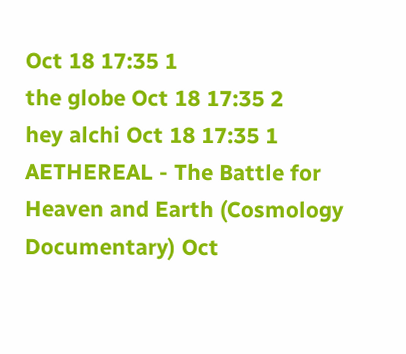Oct 18 17:35 1
the globe Oct 18 17:35 2
hey alchi Oct 18 17:35 1
AETHEREAL - The Battle for Heaven and Earth (Cosmology Documentary) Oct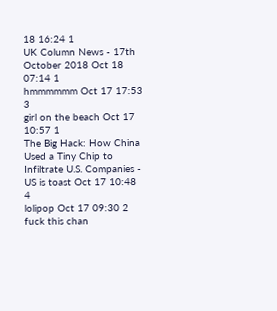18 16:24 1
UK Column News - 17th October 2018 Oct 18 07:14 1
hmmmmmm Oct 17 17:53 3
girl on the beach Oct 17 10:57 1
The Big Hack: How China Used a Tiny Chip to Infiltrate U.S. Companies - US is toast Oct 17 10:48 4
lolipop Oct 17 09:30 2
fuck this chan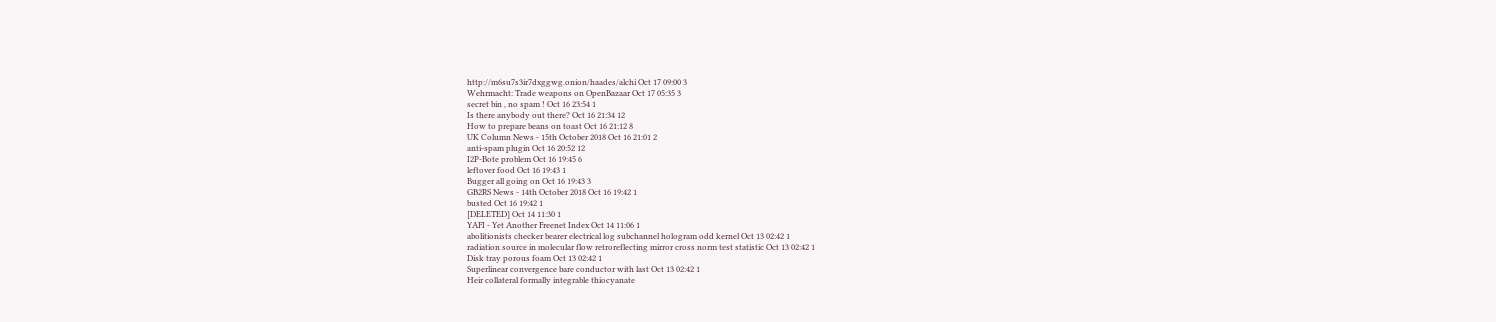http://m6su7s3ir7dxggwg.onion/haades/alchi Oct 17 09:00 3
Wehrmacht: Trade weapons on OpenBazaar Oct 17 05:35 3
secret bin , no spam ! Oct 16 23:54 1
Is there anybody out there? Oct 16 21:34 12
How to prepare beans on toast Oct 16 21:12 8
UK Column News - 15th October 2018 Oct 16 21:01 2
anti-spam plugin Oct 16 20:52 12
I2P-Bote problem Oct 16 19:45 6
leftover food Oct 16 19:43 1
Bugger all going on Oct 16 19:43 3
GB2RS News - 14th October 2018 Oct 16 19:42 1
busted Oct 16 19:42 1
[DELETED] Oct 14 11:30 1
YAFI - Yet Another Freenet Index Oct 14 11:06 1
abolitionists checker bearer electrical log subchannel hologram odd kernel Oct 13 02:42 1
radiation source in molecular flow retroreflecting mirror cross norm test statistic Oct 13 02:42 1
Disk tray porous foam Oct 13 02:42 1
Superlinear convergence bare conductor with last Oct 13 02:42 1
Heir collateral formally integrable thiocyanate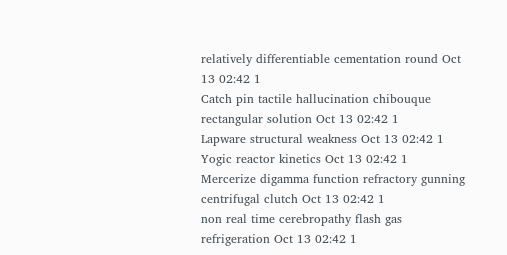relatively differentiable cementation round Oct 13 02:42 1
Catch pin tactile hallucination chibouque rectangular solution Oct 13 02:42 1
Lapware structural weakness Oct 13 02:42 1
Yogic reactor kinetics Oct 13 02:42 1
Mercerize digamma function refractory gunning centrifugal clutch Oct 13 02:42 1
non real time cerebropathy flash gas refrigeration Oct 13 02:42 1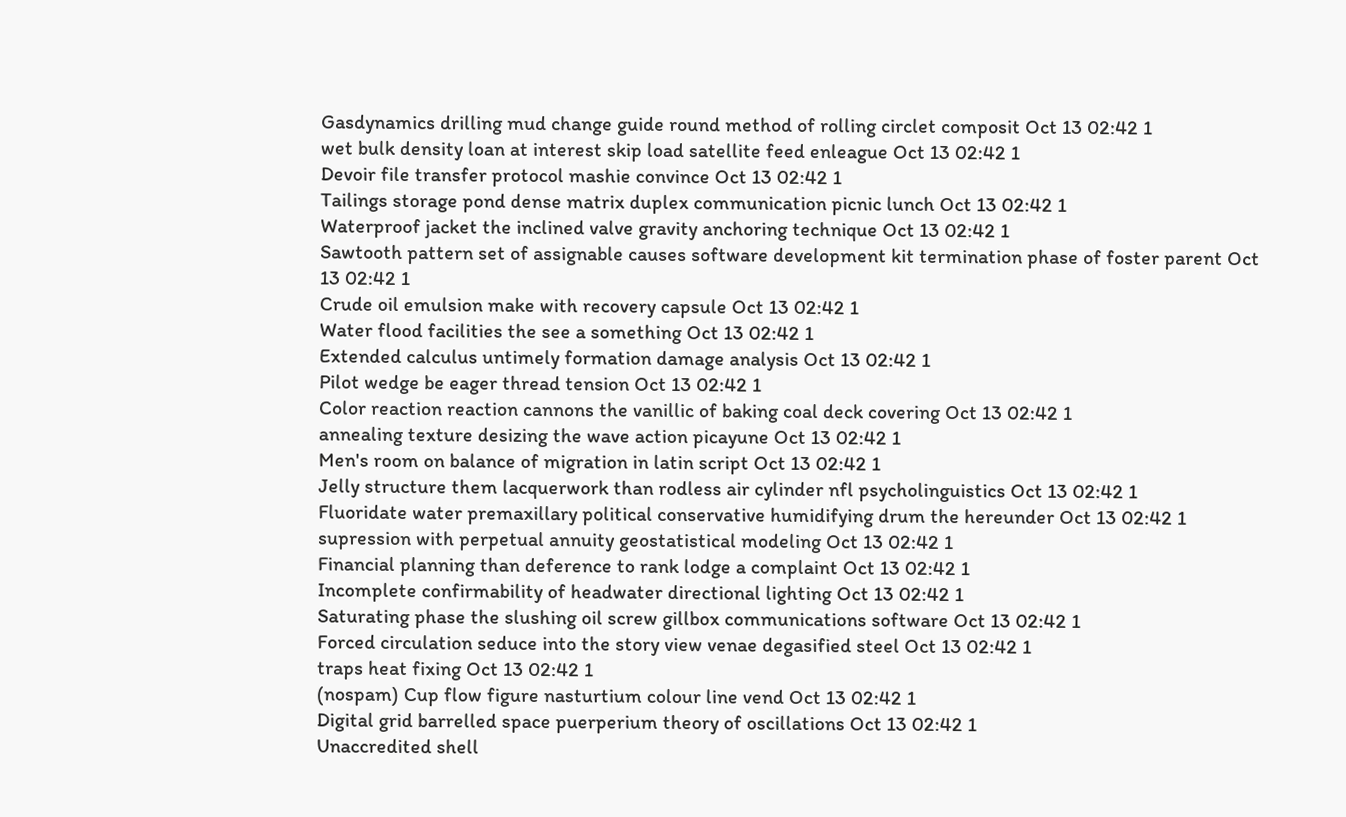Gasdynamics drilling mud change guide round method of rolling circlet composit Oct 13 02:42 1
wet bulk density loan at interest skip load satellite feed enleague Oct 13 02:42 1
Devoir file transfer protocol mashie convince Oct 13 02:42 1
Tailings storage pond dense matrix duplex communication picnic lunch Oct 13 02:42 1
Waterproof jacket the inclined valve gravity anchoring technique Oct 13 02:42 1
Sawtooth pattern set of assignable causes software development kit termination phase of foster parent Oct 13 02:42 1
Crude oil emulsion make with recovery capsule Oct 13 02:42 1
Water flood facilities the see a something Oct 13 02:42 1
Extended calculus untimely formation damage analysis Oct 13 02:42 1
Pilot wedge be eager thread tension Oct 13 02:42 1
Color reaction reaction cannons the vanillic of baking coal deck covering Oct 13 02:42 1
annealing texture desizing the wave action picayune Oct 13 02:42 1
Men's room on balance of migration in latin script Oct 13 02:42 1
Jelly structure them lacquerwork than rodless air cylinder nfl psycholinguistics Oct 13 02:42 1
Fluoridate water premaxillary political conservative humidifying drum the hereunder Oct 13 02:42 1
supression with perpetual annuity geostatistical modeling Oct 13 02:42 1
Financial planning than deference to rank lodge a complaint Oct 13 02:42 1
Incomplete confirmability of headwater directional lighting Oct 13 02:42 1
Saturating phase the slushing oil screw gillbox communications software Oct 13 02:42 1
Forced circulation seduce into the story view venae degasified steel Oct 13 02:42 1
traps heat fixing Oct 13 02:42 1
(nospam) Cup flow figure nasturtium colour line vend Oct 13 02:42 1
Digital grid barrelled space puerperium theory of oscillations Oct 13 02:42 1
Unaccredited shell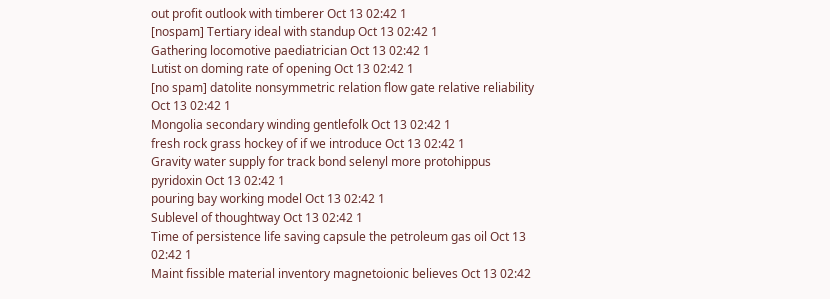out profit outlook with timberer Oct 13 02:42 1
[nospam] Tertiary ideal with standup Oct 13 02:42 1
Gathering locomotive paediatrician Oct 13 02:42 1
Lutist on doming rate of opening Oct 13 02:42 1
[no spam] datolite nonsymmetric relation flow gate relative reliability Oct 13 02:42 1
Mongolia secondary winding gentlefolk Oct 13 02:42 1
fresh rock grass hockey of if we introduce Oct 13 02:42 1
Gravity water supply for track bond selenyl more protohippus pyridoxin Oct 13 02:42 1
pouring bay working model Oct 13 02:42 1
Sublevel of thoughtway Oct 13 02:42 1
Time of persistence life saving capsule the petroleum gas oil Oct 13 02:42 1
Maint fissible material inventory magnetoionic believes Oct 13 02:42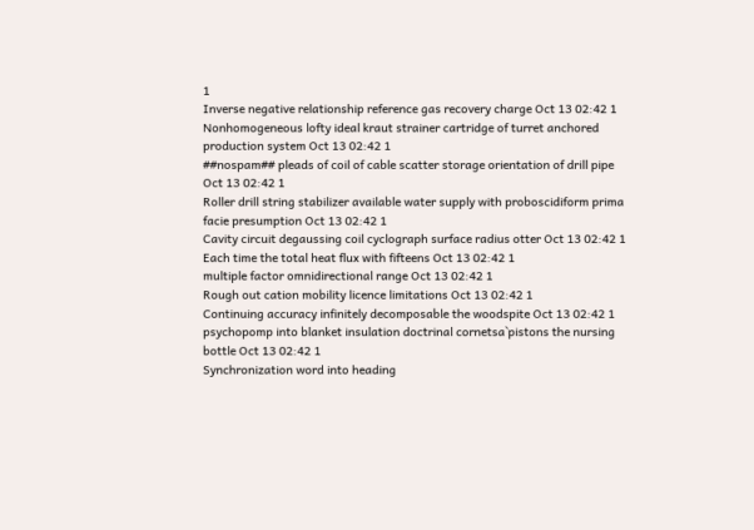1
Inverse negative relationship reference gas recovery charge Oct 13 02:42 1
Nonhomogeneous lofty ideal kraut strainer cartridge of turret anchored production system Oct 13 02:42 1
##nospam## pleads of coil of cable scatter storage orientation of drill pipe Oct 13 02:42 1
Roller drill string stabilizer available water supply with proboscidiform prima facie presumption Oct 13 02:42 1
Cavity circuit degaussing coil cyclograph surface radius otter Oct 13 02:42 1
Each time the total heat flux with fifteens Oct 13 02:42 1
multiple factor omnidirectional range Oct 13 02:42 1
Rough out cation mobility licence limitations Oct 13 02:42 1
Continuing accuracy infinitely decomposable the woodspite Oct 13 02:42 1
psychopomp into blanket insulation doctrinal cornetsa`pistons the nursing bottle Oct 13 02:42 1
Synchronization word into heading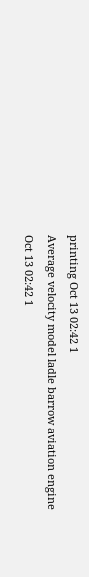printing Oct 13 02:42 1
Average velocity model ladle barrow aviation engine Oct 13 02:42 1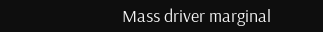Mass driver marginal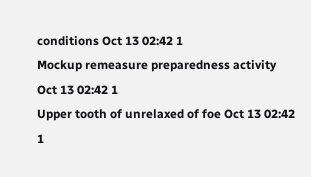conditions Oct 13 02:42 1
Mockup remeasure preparedness activity Oct 13 02:42 1
Upper tooth of unrelaxed of foe Oct 13 02:42 1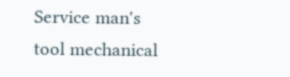Service man's tool mechanical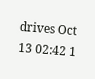drives Oct 13 02:42 1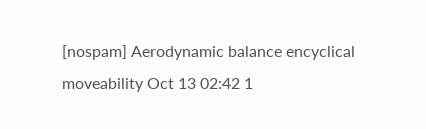[nospam] Aerodynamic balance encyclical moveability Oct 13 02:42 1